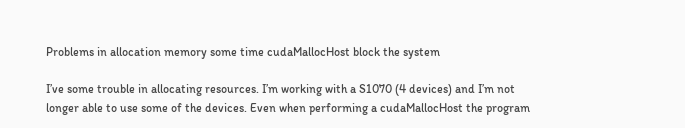Problems in allocation memory some time cudaMallocHost block the system

I’ve some trouble in allocating resources. I’m working with a S1070 (4 devices) and I’m not longer able to use some of the devices. Even when performing a cudaMallocHost the program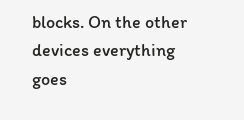blocks. On the other devices everything goes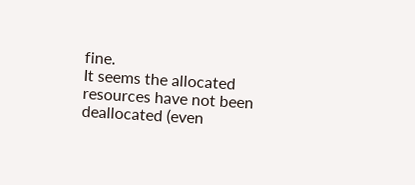fine.
It seems the allocated resources have not been deallocated (even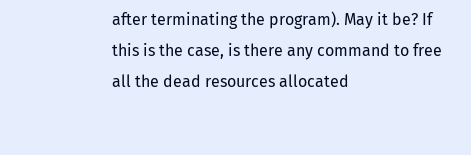after terminating the program). May it be? If this is the case, is there any command to free all the dead resources allocated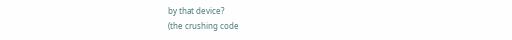by that device?
(the crushing code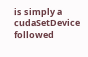is simply a cudaSetDevice followed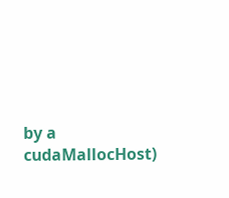by a cudaMallocHost)